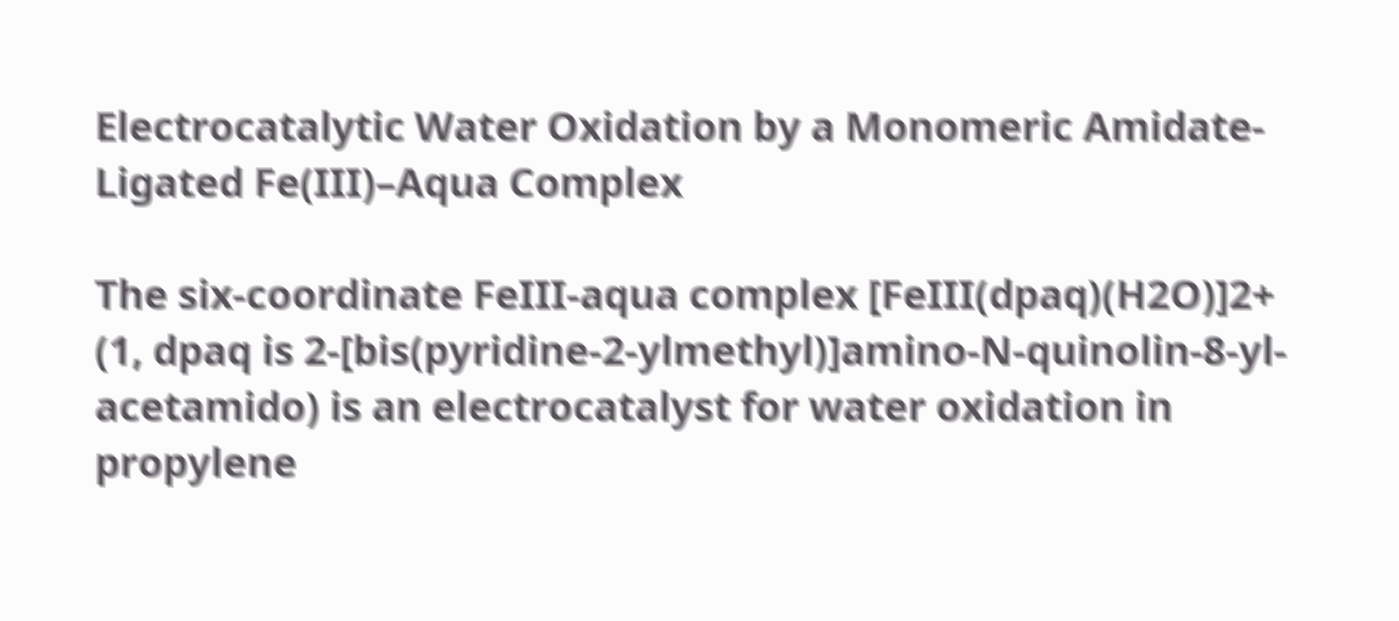Electrocatalytic Water Oxidation by a Monomeric Amidate-Ligated Fe(III)–Aqua Complex

The six-coordinate FeIII-aqua complex [FeIII(dpaq)(H2O)]2+ (1, dpaq is 2-[bis(pyridine-2-ylmethyl)]amino-N-quinolin-8-yl-acetamido) is an electrocatalyst for water oxidation in propylene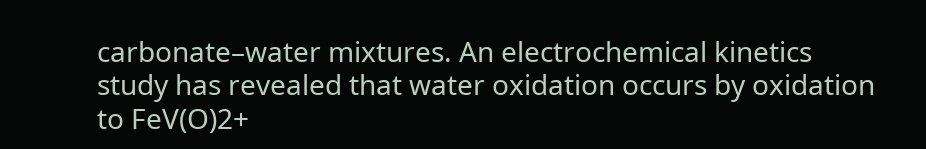carbonate–water mixtures. An electrochemical kinetics study has revealed that water oxidation occurs by oxidation to FeV(O)2+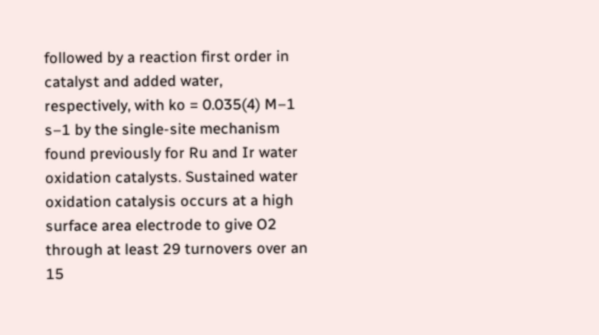followed by a reaction first order in catalyst and added water, respectively, with ko = 0.035(4) M–1 s–1 by the single-site mechanism found previously for Ru and Ir water oxidation catalysts. Sustained water oxidation catalysis occurs at a high surface area electrode to give O2 through at least 29 turnovers over an 15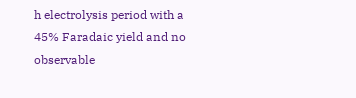h electrolysis period with a 45% Faradaic yield and no observable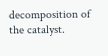decomposition of the catalyst.